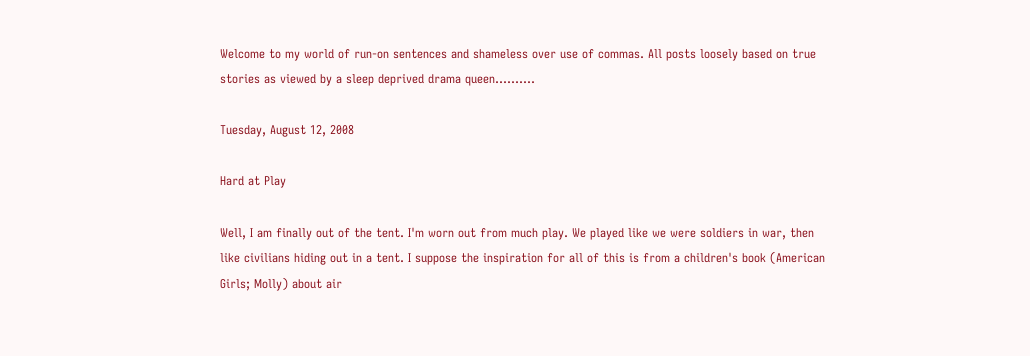Welcome to my world of run-on sentences and shameless over use of commas. All posts loosely based on true stories as viewed by a sleep deprived drama queen..........

Tuesday, August 12, 2008

Hard at Play

Well, I am finally out of the tent. I'm worn out from much play. We played like we were soldiers in war, then like civilians hiding out in a tent. I suppose the inspiration for all of this is from a children's book (American Girls; Molly) about air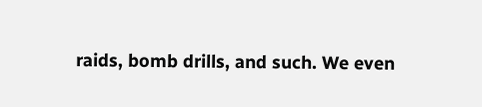raids, bomb drills, and such. We even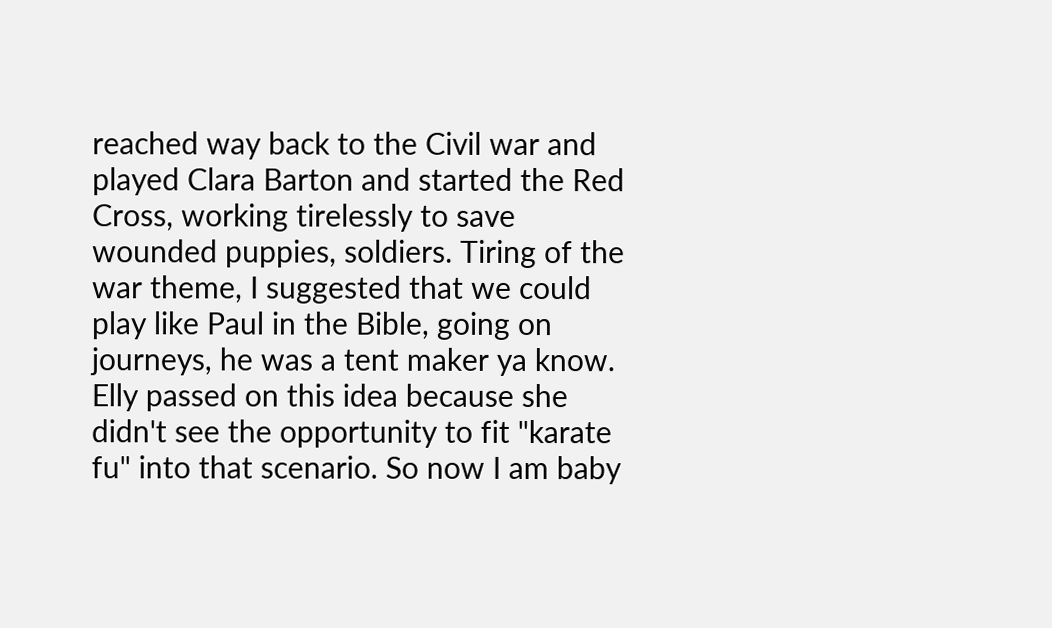reached way back to the Civil war and played Clara Barton and started the Red Cross, working tirelessly to save wounded puppies, soldiers. Tiring of the war theme, I suggested that we could play like Paul in the Bible, going on journeys, he was a tent maker ya know. Elly passed on this idea because she didn't see the opportunity to fit "karate fu" into that scenario. So now I am baby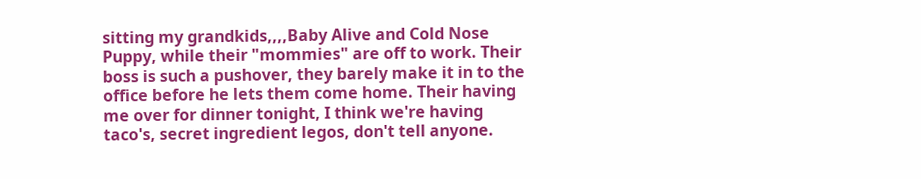sitting my grandkids,,,,Baby Alive and Cold Nose Puppy, while their "mommies" are off to work. Their boss is such a pushover, they barely make it in to the office before he lets them come home. Their having me over for dinner tonight, I think we're having taco's, secret ingredient legos, don't tell anyone.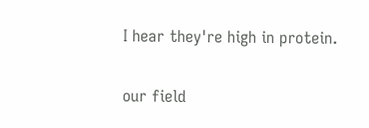I hear they're high in protein.

our field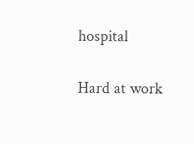hospital

Hard at work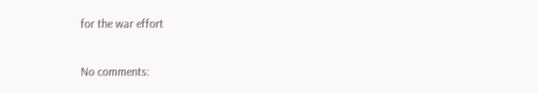for the war effort

No comments: